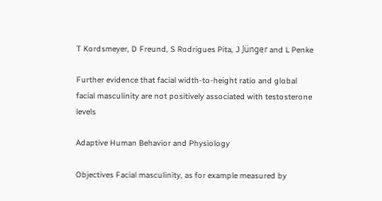T Kordsmeyer, D Freund, S Rodrigues Pita, J Jünger and L Penke

Further evidence that facial width-to-height ratio and global facial masculinity are not positively associated with testosterone levels

Adaptive Human Behavior and Physiology

Objectives Facial masculinity, as for example measured by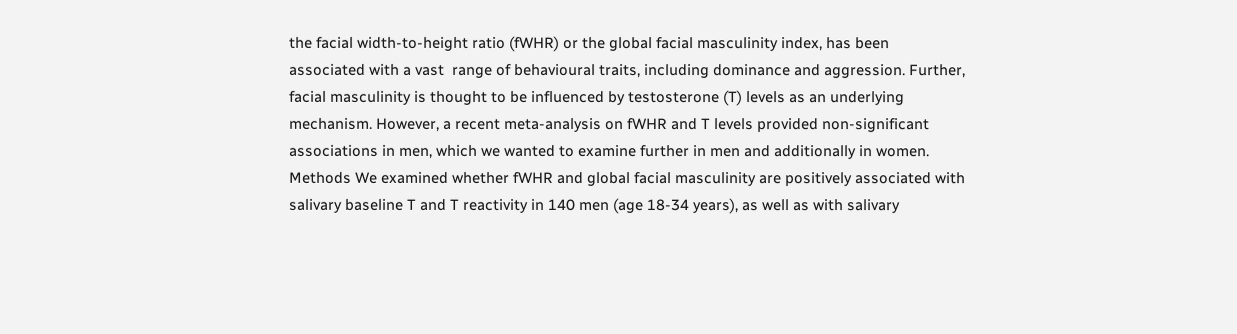the facial width-to-height ratio (fWHR) or the global facial masculinity index, has been associated with a vast  range of behavioural traits, including dominance and aggression. Further, facial masculinity is thought to be influenced by testosterone (T) levels as an underlying mechanism. However, a recent meta-analysis on fWHR and T levels provided non-significant associations in men, which we wanted to examine further in men and additionally in women. Methods We examined whether fWHR and global facial masculinity are positively associated with salivary baseline T and T reactivity in 140 men (age 18-34 years), as well as with salivary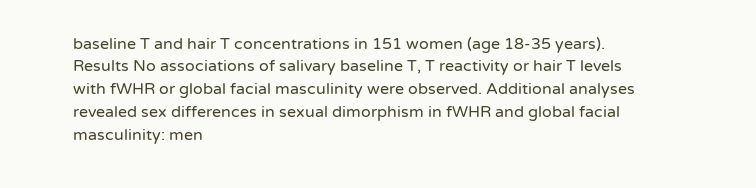baseline T and hair T concentrations in 151 women (age 18-35 years). Results No associations of salivary baseline T, T reactivity or hair T levels with fWHR or global facial masculinity were observed. Additional analyses revealed sex differences in sexual dimorphism in fWHR and global facial masculinity: men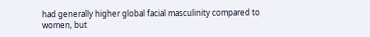had generally higher global facial masculinity compared to women, but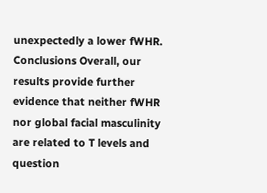unexpectedly a lower fWHR. Conclusions Overall, our results provide further evidence that neither fWHR nor global facial masculinity are related to T levels and question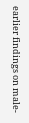earlier findings on male-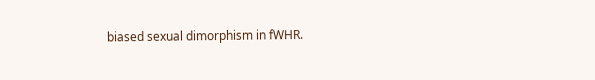biased sexual dimorphism in fWHR.